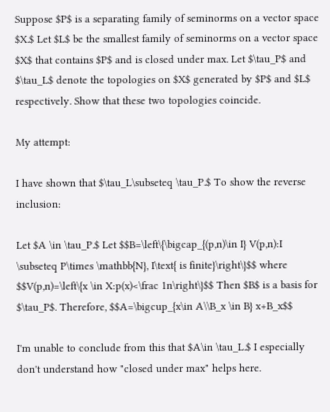Suppose $P$ is a separating family of seminorms on a vector space $X.$ Let $L$ be the smallest family of seminorms on a vector space $X$ that contains $P$ and is closed under max. Let $\tau_P$ and $\tau_L$ denote the topologies on $X$ generated by $P$ and $L$ respectively. Show that these two topologies coincide.

My attempt:

I have shown that $\tau_L\subseteq \tau_P.$ To show the reverse inclusion:

Let $A \in \tau_P.$ Let $$B=\left\{\bigcap_{(p,n)\in I} V(p,n):I \subseteq P\times \mathbb{N}, I\text{ is finite}\right\}$$ where $$V(p,n)=\left\{x \in X:p(x)<\frac 1n\right\}$$ Then $B$ is a basis for $\tau_P$. Therefore, $$A=\bigcup_{x\in A\\B_x \in B} x+B_x$$

I'm unable to conclude from this that $A\in \tau_L.$ I especially don't understand how "closed under max" helps here.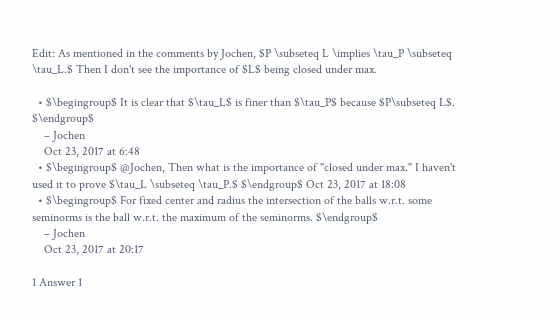Edit: As mentioned in the comments by Jochen, $P \subseteq L \implies \tau_P \subseteq \tau_L.$ Then I don't see the importance of $L$ being closed under max.

  • $\begingroup$ It is clear that $\tau_L$ is finer than $\tau_P$ because $P\subseteq L$. $\endgroup$
    – Jochen
    Oct 23, 2017 at 6:48
  • $\begingroup$ @Jochen, Then what is the importance of "closed under max." I haven't used it to prove $\tau_L \subseteq \tau_P.$ $\endgroup$ Oct 23, 2017 at 18:08
  • $\begingroup$ For fixed center and radius the intersection of the balls w.r.t. some seminorms is the ball w.r.t. the maximum of the seminorms. $\endgroup$
    – Jochen
    Oct 23, 2017 at 20:17

1 Answer 1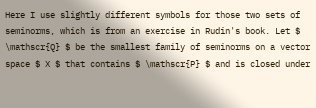Here I use slightly different symbols for those two sets of seminorms, which is from an exercise in Rudin's book. Let $ \mathscr{Q} $ be the smallest family of seminorms on a vector space $ X $ that contains $ \mathscr{P} $ and is closed under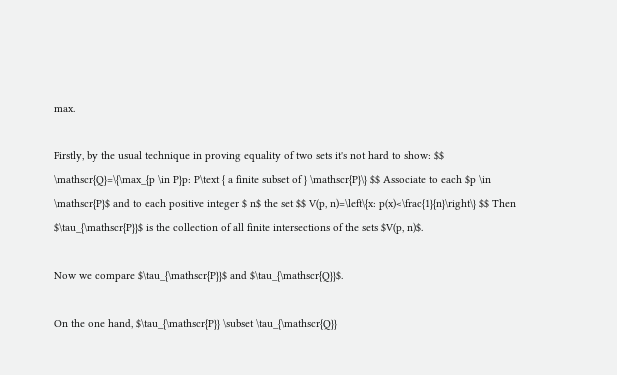max.

Firstly, by the usual technique in proving equality of two sets it's not hard to show: $$ \mathscr{Q}=\{\max_{p \in P}p: P\text { a finite subset of } \mathscr{P}\} $$ Associate to each $p \in \mathscr{P}$ and to each positive integer $ n$ the set $$ V(p, n)=\left\{x: p(x)<\frac{1}{n}\right\} $$ Then $\tau_{\mathscr{P}}$ is the collection of all finite intersections of the sets $V(p, n)$.

Now we compare $\tau_{\mathscr{P}}$ and $\tau_{\mathscr{Q}}$.

On the one hand, $\tau_{\mathscr{P}} \subset \tau_{\mathscr{Q}}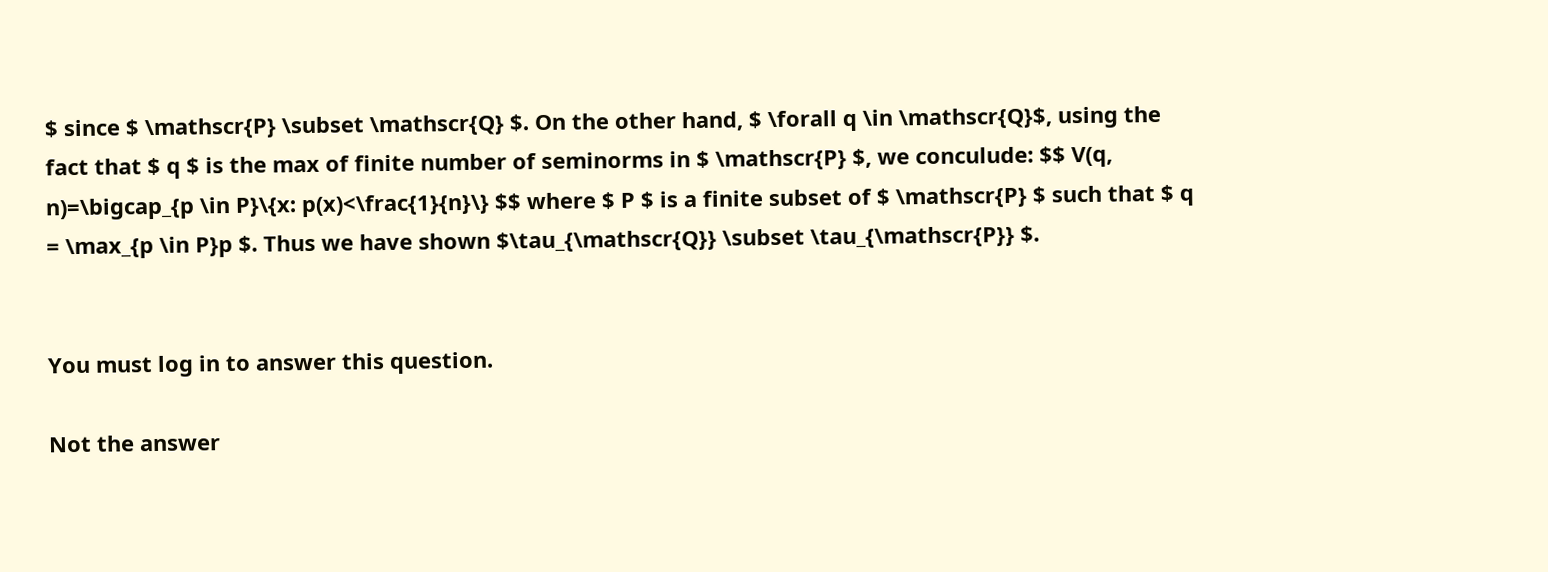$ since $ \mathscr{P} \subset \mathscr{Q} $. On the other hand, $ \forall q \in \mathscr{Q}$, using the fact that $ q $ is the max of finite number of seminorms in $ \mathscr{P} $, we conculude: $$ V(q, n)=\bigcap_{p \in P}\{x: p(x)<\frac{1}{n}\} $$ where $ P $ is a finite subset of $ \mathscr{P} $ such that $ q = \max_{p \in P}p $. Thus we have shown $\tau_{\mathscr{Q}} \subset \tau_{\mathscr{P}} $.


You must log in to answer this question.

Not the answer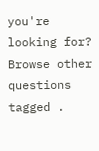you're looking for? Browse other questions tagged .